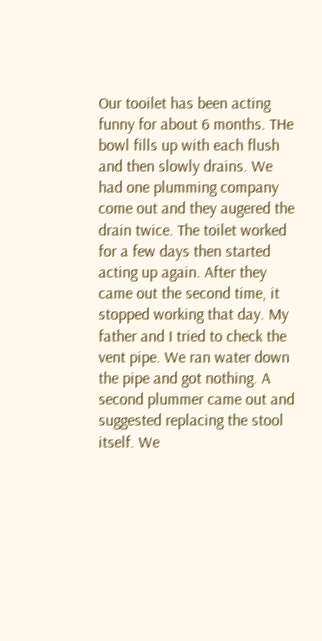Our tooilet has been acting funny for about 6 months. THe bowl fills up with each flush and then slowly drains. We had one plumming company come out and they augered the drain twice. The toilet worked for a few days then started acting up again. After they came out the second time, it stopped working that day. My father and I tried to check the vent pipe. We ran water down the pipe and got nothing. A second plummer came out and suggested replacing the stool itself. We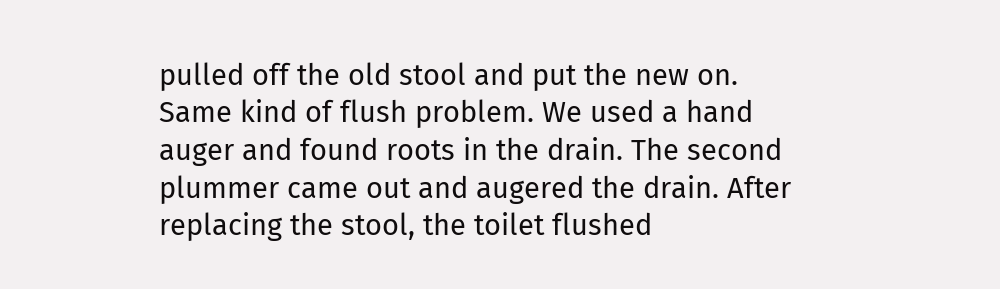pulled off the old stool and put the new on. Same kind of flush problem. We used a hand auger and found roots in the drain. The second plummer came out and augered the drain. After replacing the stool, the toilet flushed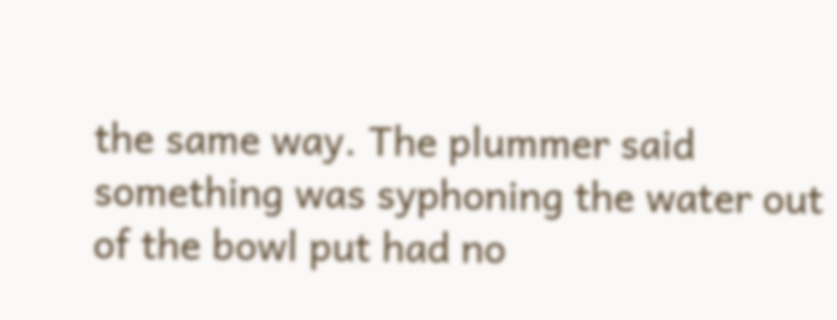the same way. The plummer said something was syphoning the water out of the bowl put had no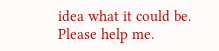idea what it could be. Please help me.